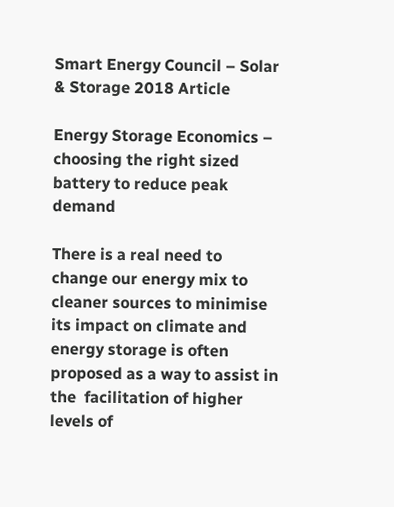Smart Energy Council – Solar & Storage 2018 Article

Energy Storage Economics – choosing the right sized battery to reduce peak demand

There is a real need to change our energy mix to cleaner sources to minimise its impact on climate and energy storage is often proposed as a way to assist in the  facilitation of higher levels of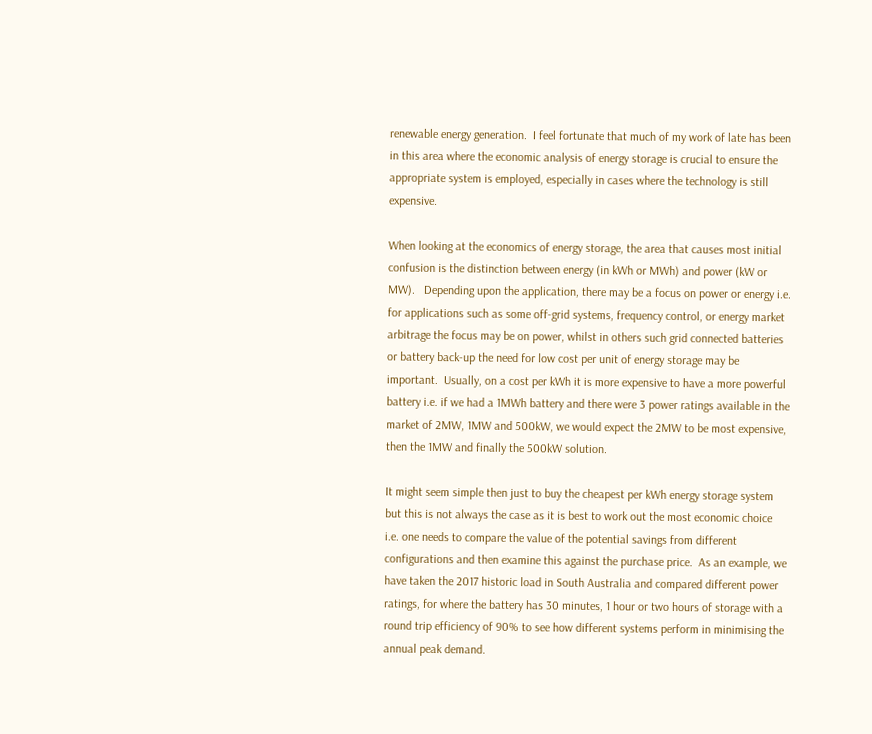renewable energy generation.  I feel fortunate that much of my work of late has been  in this area where the economic analysis of energy storage is crucial to ensure the appropriate system is employed, especially in cases where the technology is still expensive.

When looking at the economics of energy storage, the area that causes most initial confusion is the distinction between energy (in kWh or MWh) and power (kW or MW).   Depending upon the application, there may be a focus on power or energy i.e. for applications such as some off-grid systems, frequency control, or energy market arbitrage the focus may be on power, whilst in others such grid connected batteries or battery back-up the need for low cost per unit of energy storage may be important.  Usually, on a cost per kWh it is more expensive to have a more powerful battery i.e. if we had a 1MWh battery and there were 3 power ratings available in the market of 2MW, 1MW and 500kW, we would expect the 2MW to be most expensive, then the 1MW and finally the 500kW solution.

It might seem simple then just to buy the cheapest per kWh energy storage system but this is not always the case as it is best to work out the most economic choice i.e. one needs to compare the value of the potential savings from different configurations and then examine this against the purchase price.  As an example, we have taken the 2017 historic load in South Australia and compared different power ratings, for where the battery has 30 minutes, 1 hour or two hours of storage with a round trip efficiency of 90% to see how different systems perform in minimising the annual peak demand.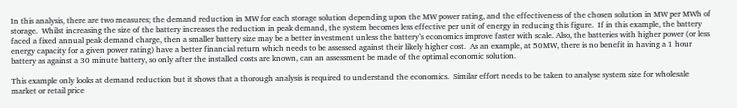In this analysis, there are two measures; the demand reduction in MW for each storage solution depending upon the MW power rating, and the effectiveness of the chosen solution in MW per MWh of storage.  Whilst increasing the size of the battery increases the reduction in peak demand, the system becomes less effective per unit of energy in reducing this figure.  If in this example, the battery faced a fixed annual peak demand charge, then a smaller battery size may be a better investment unless the battery’s economics improve faster with scale. Also, the batteries with higher power (or less energy capacity for a given power rating) have a better financial return which needs to be assessed against their likely higher cost.  As an example, at 50MW, there is no benefit in having a 1 hour battery as against a 30 minute battery, so only after the installed costs are known, can an assessment be made of the optimal economic solution.

This example only looks at demand reduction but it shows that a thorough analysis is required to understand the economics.  Similar effort needs to be taken to analyse system size for wholesale market or retail price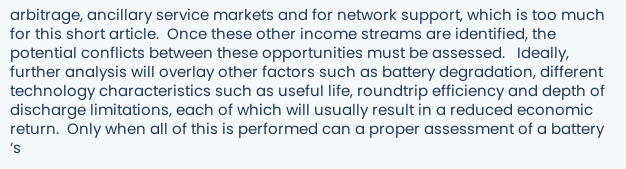arbitrage, ancillary service markets and for network support, which is too much for this short article.  Once these other income streams are identified, the potential conflicts between these opportunities must be assessed.   Ideally, further analysis will overlay other factors such as battery degradation, different technology characteristics such as useful life, roundtrip efficiency and depth of discharge limitations, each of which will usually result in a reduced economic return.  Only when all of this is performed can a proper assessment of a battery ‘s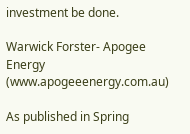investment be done.

Warwick Forster- Apogee Energy (www.apogeeenergy.com.au)

As published in Spring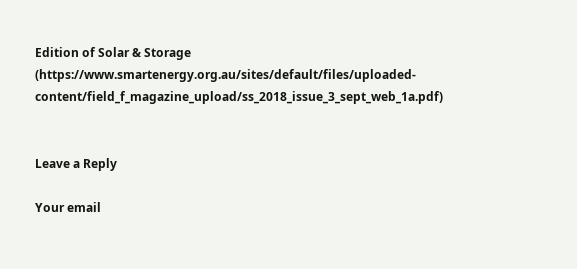Edition of Solar & Storage (https://www.smartenergy.org.au/sites/default/files/uploaded-content/field_f_magazine_upload/ss_2018_issue_3_sept_web_1a.pdf)


Leave a Reply

Your email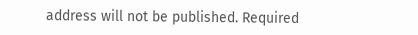address will not be published. Required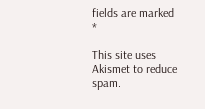fields are marked *

This site uses Akismet to reduce spam.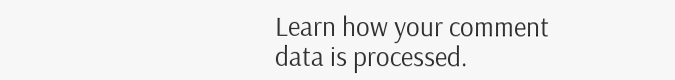Learn how your comment data is processed.